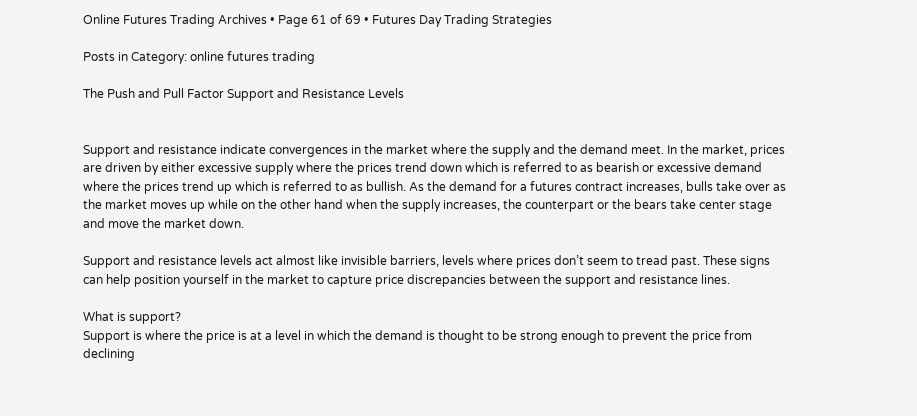Online Futures Trading Archives • Page 61 of 69 • Futures Day Trading Strategies

Posts in Category: online futures trading

The Push and Pull Factor Support and Resistance Levels


Support and resistance indicate convergences in the market where the supply and the demand meet. In the market, prices are driven by either excessive supply where the prices trend down which is referred to as bearish or excessive demand where the prices trend up which is referred to as bullish. As the demand for a futures contract increases, bulls take over as the market moves up while on the other hand when the supply increases, the counterpart or the bears take center stage and move the market down.

Support and resistance levels act almost like invisible barriers, levels where prices don’t seem to tread past. These signs can help position yourself in the market to capture price discrepancies between the support and resistance lines.

What is support?
Support is where the price is at a level in which the demand is thought to be strong enough to prevent the price from declining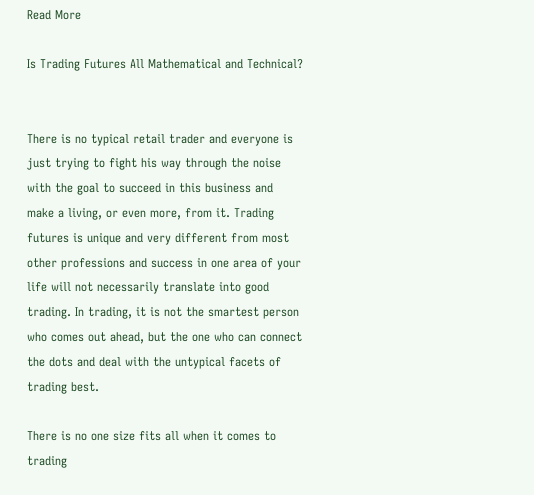Read More

Is Trading Futures All Mathematical and Technical?


There is no typical retail trader and everyone is just trying to fight his way through the noise with the goal to succeed in this business and make a living, or even more, from it. Trading futures is unique and very different from most other professions and success in one area of your life will not necessarily translate into good trading. In trading, it is not the smartest person who comes out ahead, but the one who can connect the dots and deal with the untypical facets of trading best.

There is no one size fits all when it comes to trading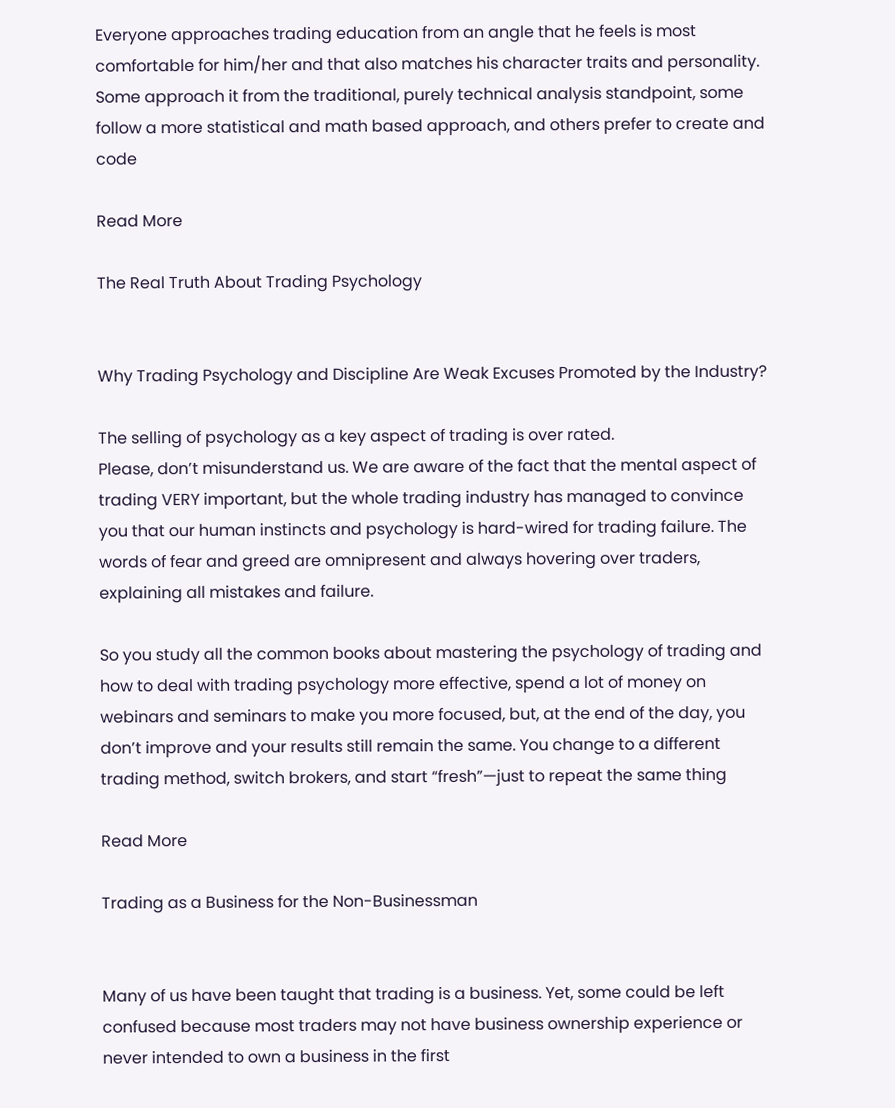Everyone approaches trading education from an angle that he feels is most comfortable for him/her and that also matches his character traits and personality. Some approach it from the traditional, purely technical analysis standpoint, some follow a more statistical and math based approach, and others prefer to create and code

Read More

The Real Truth About Trading Psychology


Why Trading Psychology and Discipline Are Weak Excuses Promoted by the Industry?

The selling of psychology as a key aspect of trading is over rated.
Please, don’t misunderstand us. We are aware of the fact that the mental aspect of trading VERY important, but the whole trading industry has managed to convince you that our human instincts and psychology is hard-wired for trading failure. The words of fear and greed are omnipresent and always hovering over traders, explaining all mistakes and failure.

So you study all the common books about mastering the psychology of trading and how to deal with trading psychology more effective, spend a lot of money on webinars and seminars to make you more focused, but, at the end of the day, you don’t improve and your results still remain the same. You change to a different trading method, switch brokers, and start “fresh”—just to repeat the same thing

Read More

Trading as a Business for the Non-Businessman


Many of us have been taught that trading is a business. Yet, some could be left confused because most traders may not have business ownership experience or never intended to own a business in the first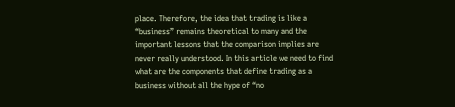place. Therefore, the idea that trading is like a “business” remains theoretical to many and the important lessons that the comparison implies are never really understood. In this article we need to find what are the components that define trading as a business without all the hype of “no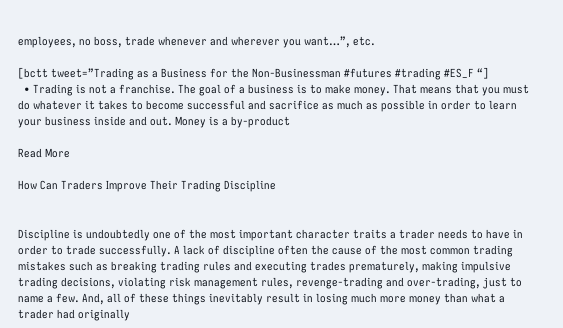employees, no boss, trade whenever and wherever you want…”, etc.

[bctt tweet=”Trading as a Business for the Non-Businessman #futures #trading #ES_F “]
  • Trading is not a franchise. The goal of a business is to make money. That means that you must do whatever it takes to become successful and sacrifice as much as possible in order to learn your business inside and out. Money is a by-product

Read More

How Can Traders Improve Their Trading Discipline


Discipline is undoubtedly one of the most important character traits a trader needs to have in order to trade successfully. A lack of discipline often the cause of the most common trading mistakes such as breaking trading rules and executing trades prematurely, making impulsive trading decisions, violating risk management rules, revenge-trading and over-trading, just to name a few. And, all of these things inevitably result in losing much more money than what a trader had originally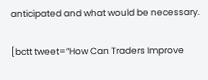anticipated and what would be necessary.

[bctt tweet=”How Can Traders Improve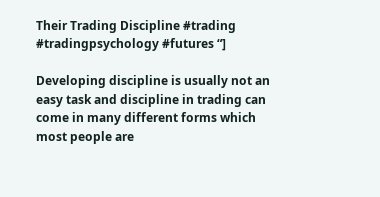Their Trading Discipline #trading #tradingpsychology #futures “]

Developing discipline is usually not an easy task and discipline in trading can come in many different forms which most people are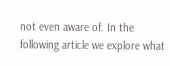not even aware of. In the following article we explore what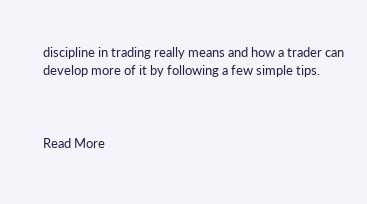discipline in trading really means and how a trader can develop more of it by following a few simple tips.



Read More